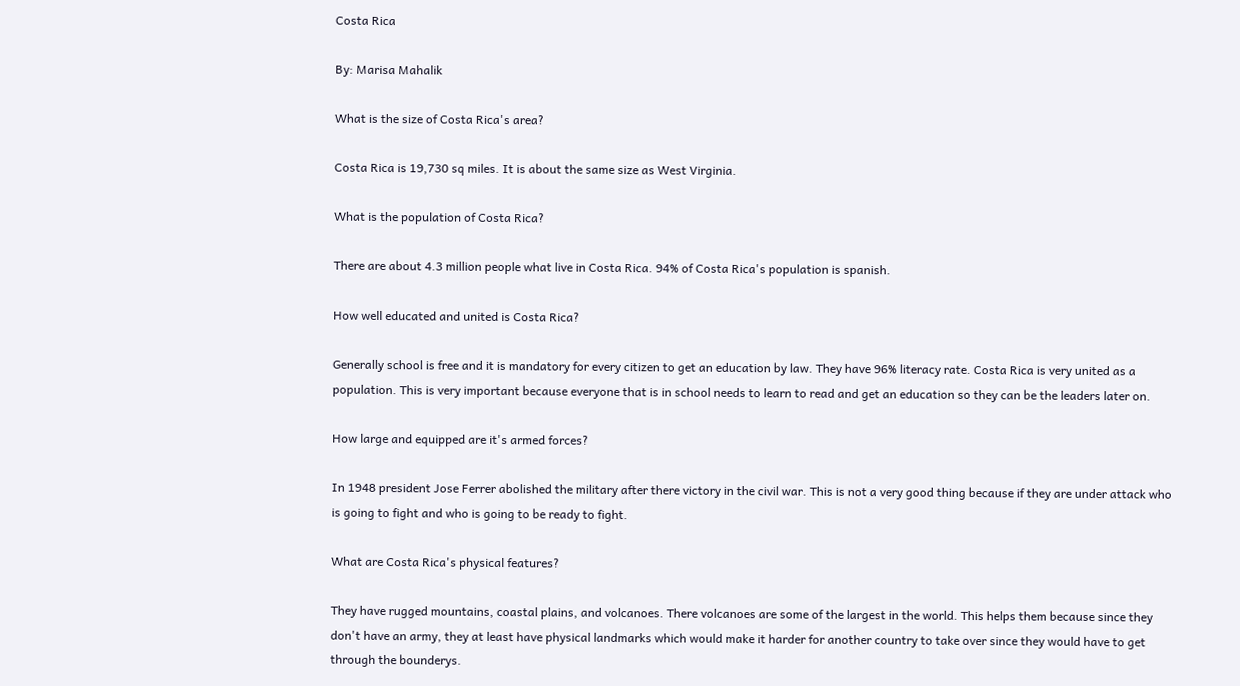Costa Rica

By: Marisa Mahalik

What is the size of Costa Rica's area?

Costa Rica is 19,730 sq miles. It is about the same size as West Virginia.

What is the population of Costa Rica?

There are about 4.3 million people what live in Costa Rica. 94% of Costa Rica's population is spanish.

How well educated and united is Costa Rica?

Generally school is free and it is mandatory for every citizen to get an education by law. They have 96% literacy rate. Costa Rica is very united as a population. This is very important because everyone that is in school needs to learn to read and get an education so they can be the leaders later on.

How large and equipped are it's armed forces?

In 1948 president Jose Ferrer abolished the military after there victory in the civil war. This is not a very good thing because if they are under attack who is going to fight and who is going to be ready to fight.

What are Costa Rica's physical features?

They have rugged mountains, coastal plains, and volcanoes. There volcanoes are some of the largest in the world. This helps them because since they don't have an army, they at least have physical landmarks which would make it harder for another country to take over since they would have to get through the bounderys.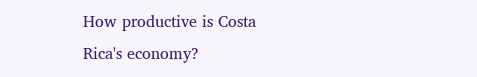How productive is Costa Rica's economy?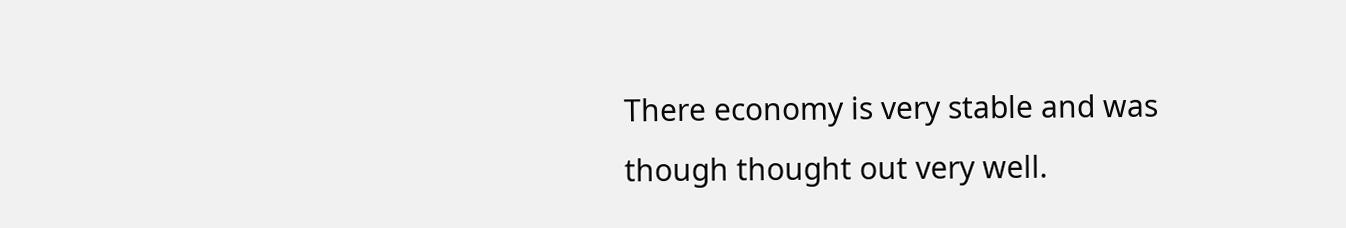There economy is very stable and was though thought out very well.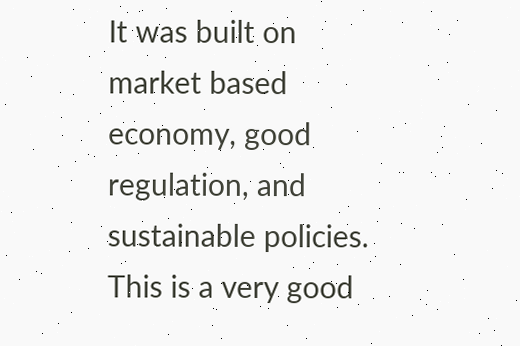It was built on market based economy, good regulation, and sustainable policies. This is a very good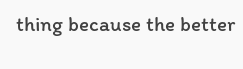thing because the better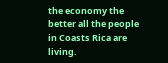the economy the better all the people in Coasts Rica are living.